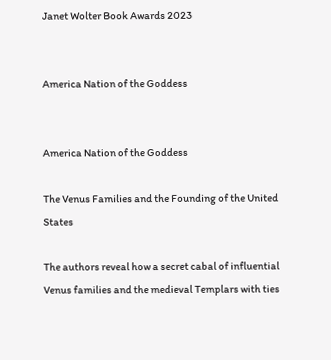Janet Wolter Book Awards 2023


America Nation of the Goddess


America Nation of the Goddess

The Venus Families and the Founding of the United States

The authors reveal how a secret cabal of influential Venus families and the medieval Templars with ties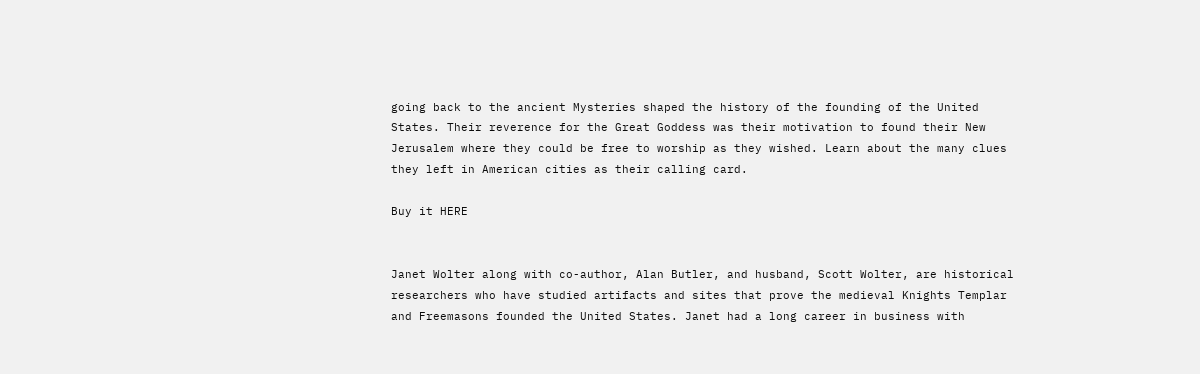going back to the ancient Mysteries shaped the history of the founding of the United States. Their reverence for the Great Goddess was their motivation to found their New Jerusalem where they could be free to worship as they wished. Learn about the many clues they left in American cities as their calling card.

Buy it HERE


Janet Wolter along with co-author, Alan Butler, and husband, Scott Wolter, are historical researchers who have studied artifacts and sites that prove the medieval Knights Templar and Freemasons founded the United States. Janet had a long career in business with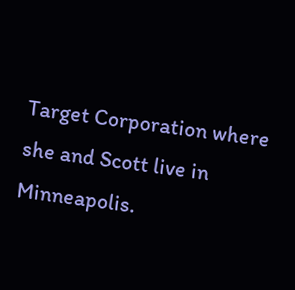Target Corporation where she and Scott live in Minneapolis.